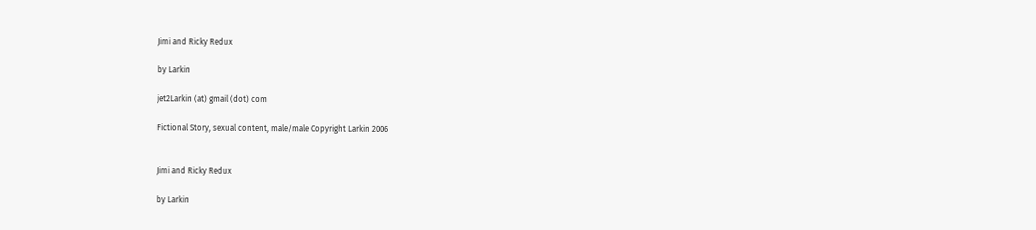Jimi and Ricky Redux

by Larkin

jet2Larkin (at) gmail (dot) com

Fictional Story, sexual content, male/male Copyright Larkin 2006


Jimi and Ricky Redux

by Larkin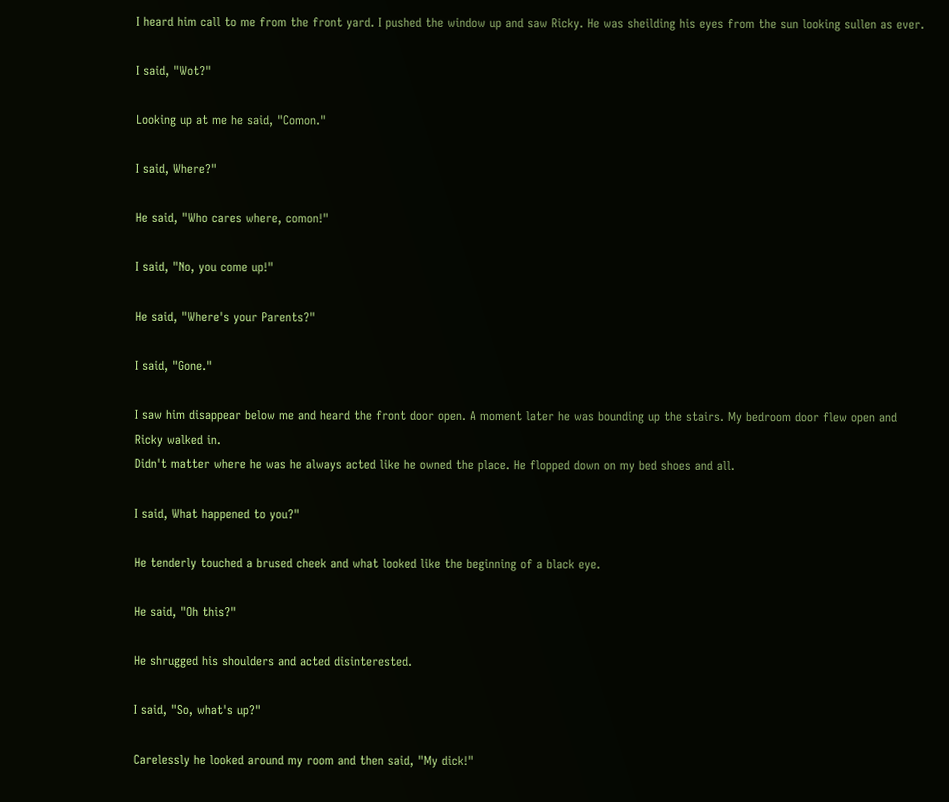I heard him call to me from the front yard. I pushed the window up and saw Ricky. He was sheilding his eyes from the sun looking sullen as ever.

I said, "Wot?"

Looking up at me he said, "Comon."

I said, Where?"

He said, "Who cares where, comon!"

I said, "No, you come up!"

He said, "Where's your Parents?"

I said, "Gone."

I saw him disappear below me and heard the front door open. A moment later he was bounding up the stairs. My bedroom door flew open and Ricky walked in.
Didn't matter where he was he always acted like he owned the place. He flopped down on my bed shoes and all.

I said, What happened to you?"

He tenderly touched a brused cheek and what looked like the beginning of a black eye.

He said, "Oh this?"

He shrugged his shoulders and acted disinterested.

I said, "So, what's up?"

Carelessly he looked around my room and then said, "My dick!"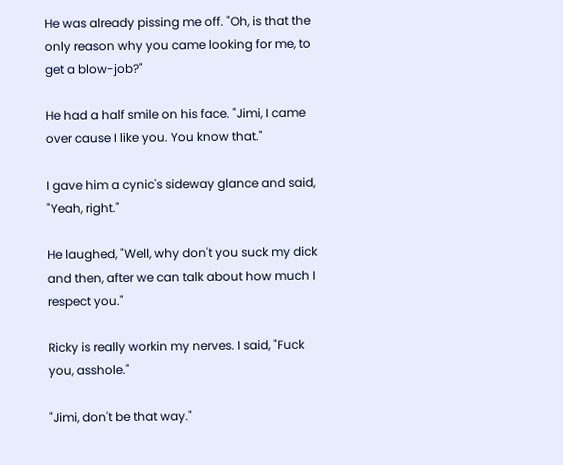He was already pissing me off. "Oh, is that the only reason why you came looking for me, to get a blow-job?"

He had a half smile on his face. "Jimi, I came over cause I like you. You know that."

I gave him a cynic's sideway glance and said, "Yeah, right."

He laughed, "Well, why don't you suck my dick and then, after we can talk about how much I respect you."

Ricky is really workin my nerves. I said, "Fuck you, asshole."

"Jimi, don't be that way."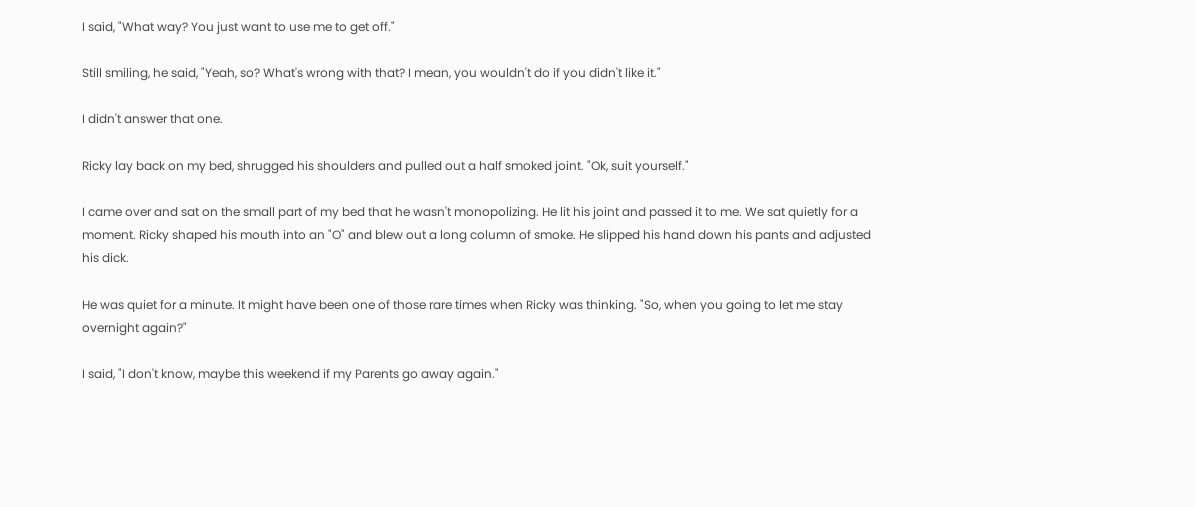I said, "What way? You just want to use me to get off."

Still smiling, he said, "Yeah, so? What's wrong with that? I mean, you wouldn't do if you didn't like it."

I didn't answer that one.

Ricky lay back on my bed, shrugged his shoulders and pulled out a half smoked joint. "Ok, suit yourself."

I came over and sat on the small part of my bed that he wasn't monopolizing. He lit his joint and passed it to me. We sat quietly for a moment. Ricky shaped his mouth into an "O" and blew out a long column of smoke. He slipped his hand down his pants and adjusted his dick.

He was quiet for a minute. It might have been one of those rare times when Ricky was thinking. "So, when you going to let me stay overnight again?"

I said, "I don't know, maybe this weekend if my Parents go away again."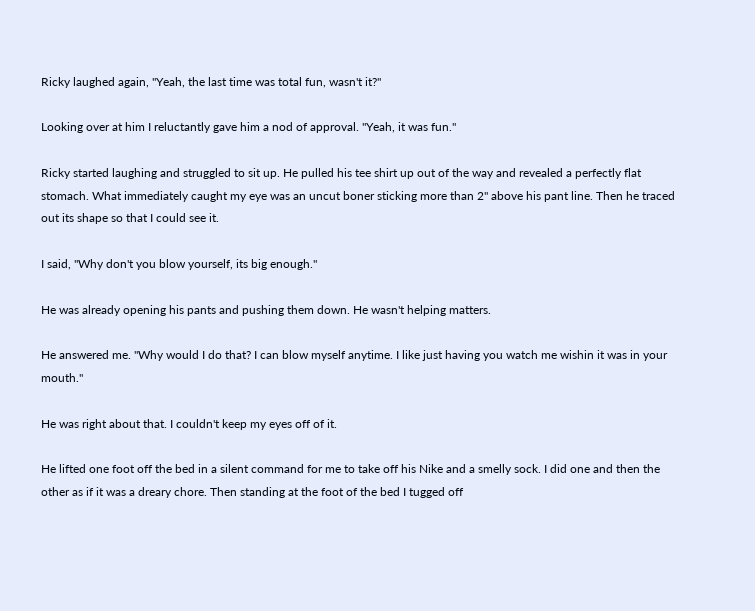Ricky laughed again, "Yeah, the last time was total fun, wasn't it?"

Looking over at him I reluctantly gave him a nod of approval. "Yeah, it was fun."

Ricky started laughing and struggled to sit up. He pulled his tee shirt up out of the way and revealed a perfectly flat stomach. What immediately caught my eye was an uncut boner sticking more than 2" above his pant line. Then he traced out its shape so that I could see it.

I said, "Why don't you blow yourself, its big enough."

He was already opening his pants and pushing them down. He wasn't helping matters.

He answered me. "Why would I do that? I can blow myself anytime. I like just having you watch me wishin it was in your mouth."

He was right about that. I couldn't keep my eyes off of it.

He lifted one foot off the bed in a silent command for me to take off his Nike and a smelly sock. I did one and then the other as if it was a dreary chore. Then standing at the foot of the bed I tugged off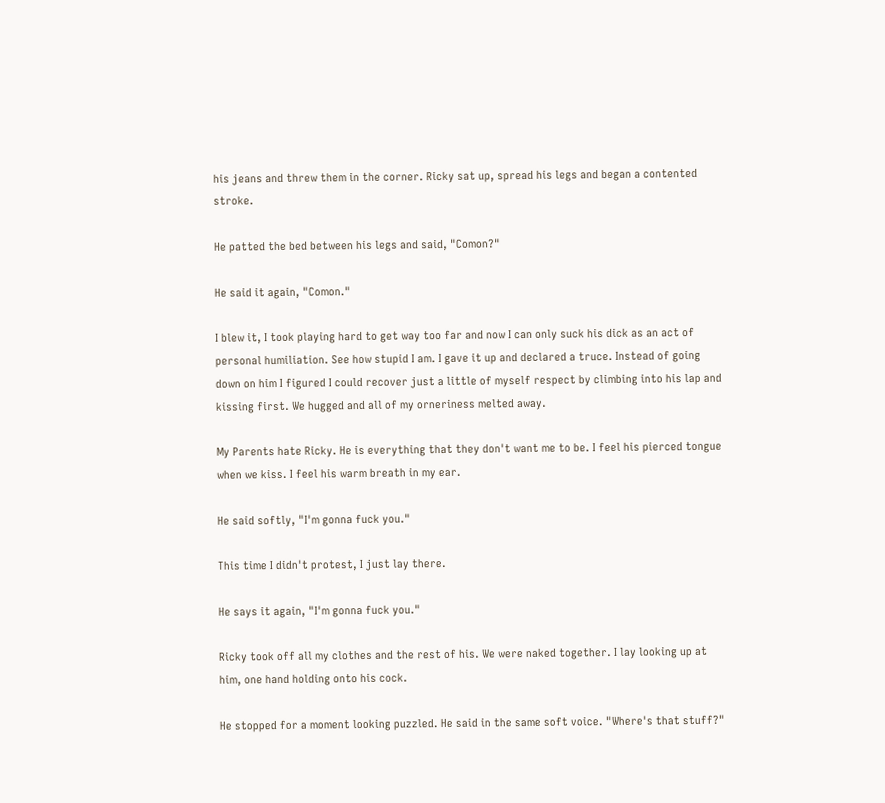his jeans and threw them in the corner. Ricky sat up, spread his legs and began a contented stroke.

He patted the bed between his legs and said, "Comon?"

He said it again, "Comon."

I blew it, I took playing hard to get way too far and now I can only suck his dick as an act of personal humiliation. See how stupid I am. I gave it up and declared a truce. Instead of going down on him I figured I could recover just a little of myself respect by climbing into his lap and kissing first. We hugged and all of my orneriness melted away.

My Parents hate Ricky. He is everything that they don't want me to be. I feel his pierced tongue when we kiss. I feel his warm breath in my ear.

He said softly, "I'm gonna fuck you."

This time I didn't protest, I just lay there.

He says it again, "I'm gonna fuck you."

Ricky took off all my clothes and the rest of his. We were naked together. I lay looking up at him, one hand holding onto his cock.

He stopped for a moment looking puzzled. He said in the same soft voice. "Where's that stuff?"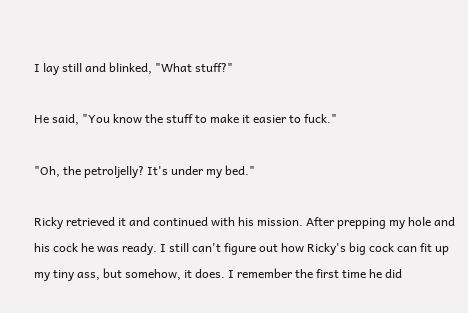I lay still and blinked, "What stuff?"

He said, "You know the stuff to make it easier to fuck."

"Oh, the petroljelly? It's under my bed."

Ricky retrieved it and continued with his mission. After prepping my hole and his cock he was ready. I still can't figure out how Ricky's big cock can fit up my tiny ass, but somehow, it does. I remember the first time he did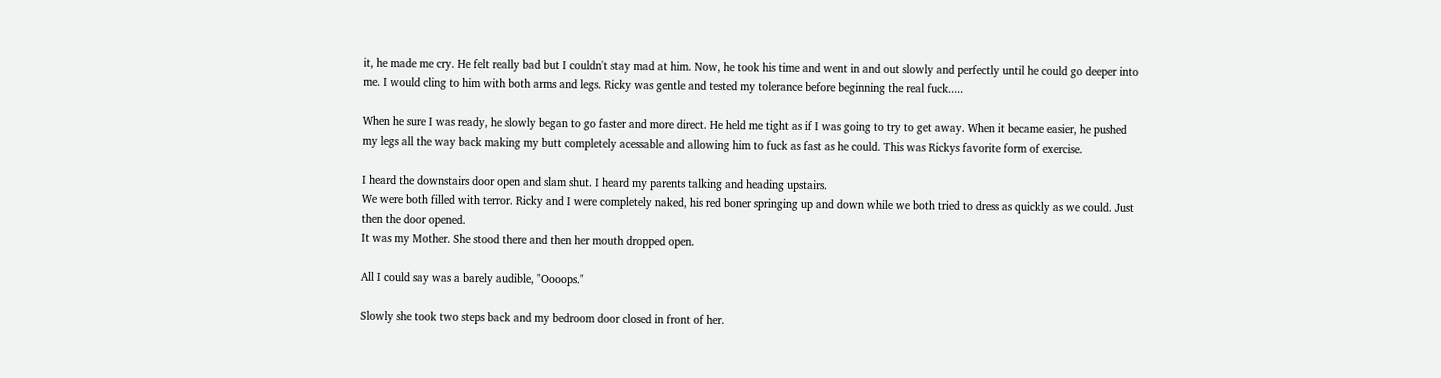it, he made me cry. He felt really bad but I couldn't stay mad at him. Now, he took his time and went in and out slowly and perfectly until he could go deeper into me. I would cling to him with both arms and legs. Ricky was gentle and tested my tolerance before beginning the real fuck.....

When he sure I was ready, he slowly began to go faster and more direct. He held me tight as if I was going to try to get away. When it became easier, he pushed my legs all the way back making my butt completely acessable and allowing him to fuck as fast as he could. This was Rickys favorite form of exercise.

I heard the downstairs door open and slam shut. I heard my parents talking and heading upstairs.
We were both filled with terror. Ricky and I were completely naked, his red boner springing up and down while we both tried to dress as quickly as we could. Just then the door opened.
It was my Mother. She stood there and then her mouth dropped open.

All I could say was a barely audible, "Oooops."

Slowly she took two steps back and my bedroom door closed in front of her.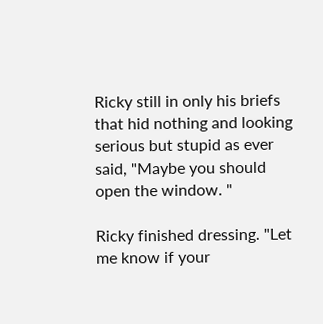Ricky still in only his briefs that hid nothing and looking serious but stupid as ever said, "Maybe you should open the window. "

Ricky finished dressing. "Let me know if your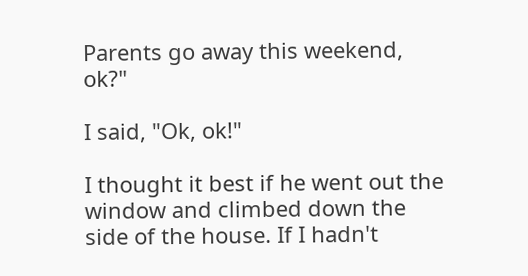Parents go away this weekend, ok?"

I said, "Ok, ok!"

I thought it best if he went out the window and climbed down the side of the house. If I hadn't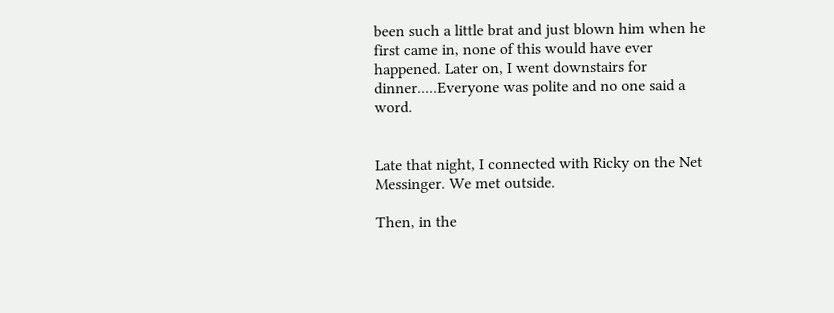been such a little brat and just blown him when he first came in, none of this would have ever happened. Later on, I went downstairs for dinner.....Everyone was polite and no one said a word.


Late that night, I connected with Ricky on the Net Messinger. We met outside.

Then, in the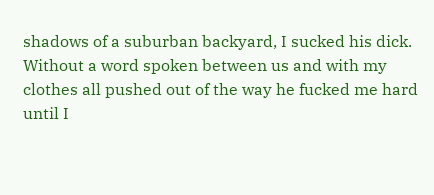shadows of a suburban backyard, I sucked his dick. Without a word spoken between us and with my clothes all pushed out of the way he fucked me hard until I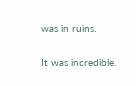was in ruins.

It was incredible.